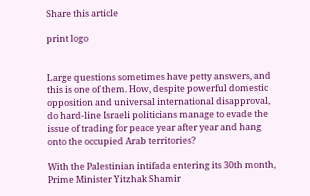Share this article

print logo


Large questions sometimes have petty answers, and this is one of them. How, despite powerful domestic opposition and universal international disapproval, do hard-line Israeli politicians manage to evade the issue of trading for peace year after year and hang onto the occupied Arab territories?

With the Palestinian intifada entering its 30th month, Prime Minister Yitzhak Shamir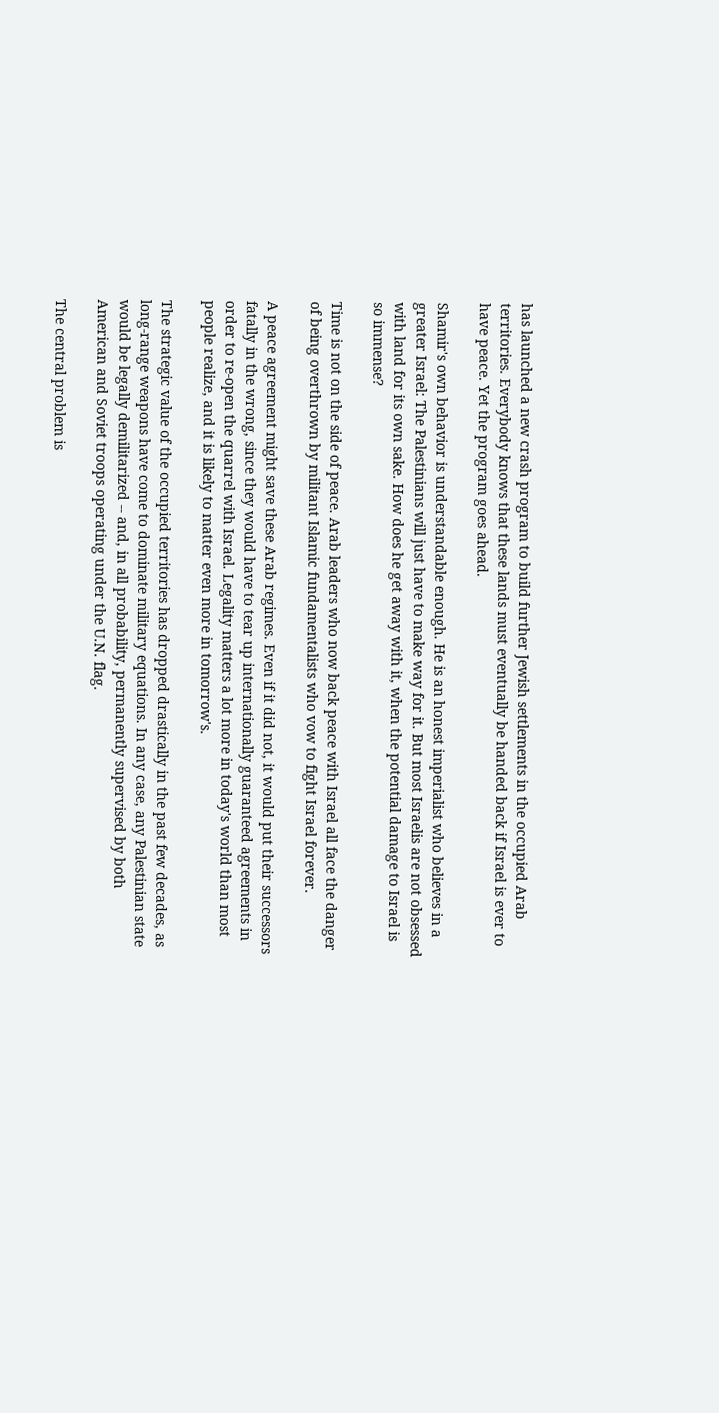has launched a new crash program to build further Jewish settlements in the occupied Arab territories. Everybody knows that these lands must eventually be handed back if Israel is ever to have peace. Yet the program goes ahead.

Shamir's own behavior is understandable enough. He is an honest imperialist who believes in a greater Israel: The Palestinians will just have to make way for it. But most Israelis are not obsessed with land for its own sake. How does he get away with it, when the potential damage to Israel is so immense?

Time is not on the side of peace. Arab leaders who now back peace with Israel all face the danger of being overthrown by militant Islamic fundamentalists who vow to fight Israel forever.

A peace agreement might save these Arab regimes. Even if it did not, it would put their successors fatally in the wrong, since they would have to tear up internationally guaranteed agreements in order to re-open the quarrel with Israel. Legality matters a lot more in today's world than most people realize, and it is likely to matter even more in tomorrow's.

The strategic value of the occupied territories has dropped drastically in the past few decades, as long-range weapons have come to dominate military equations. In any case, any Palestinian state would be legally demilitarized -- and, in all probability, permanently supervised by both American and Soviet troops operating under the U.N. flag.

The central problem is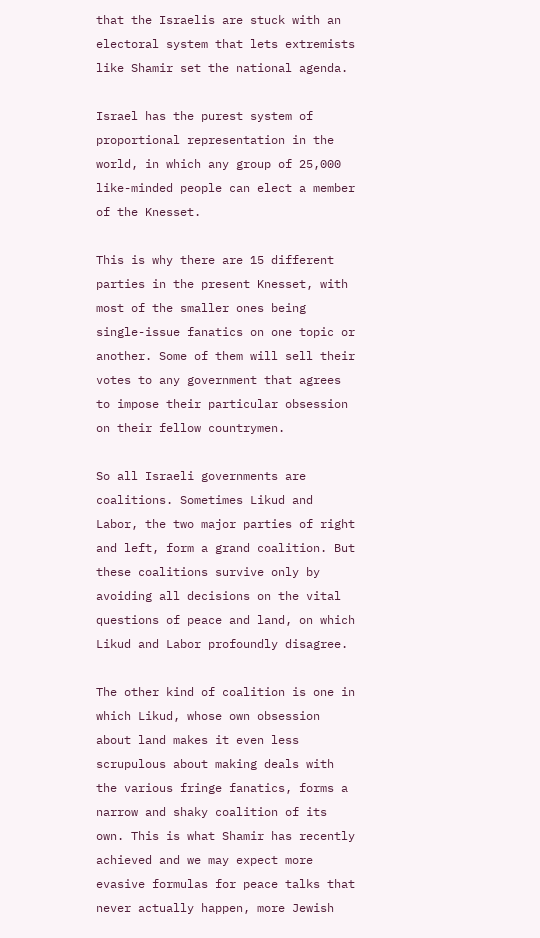that the Israelis are stuck with an electoral system that lets extremists like Shamir set the national agenda.

Israel has the purest system of proportional representation in the world, in which any group of 25,000 like-minded people can elect a member of the Knesset.

This is why there are 15 different parties in the present Knesset, with most of the smaller ones being single-issue fanatics on one topic or another. Some of them will sell their votes to any government that agrees to impose their particular obsession on their fellow countrymen.

So all Israeli governments are coalitions. Sometimes Likud and Labor, the two major parties of right and left, form a grand coalition. But these coalitions survive only by avoiding all decisions on the vital questions of peace and land, on which Likud and Labor profoundly disagree.

The other kind of coalition is one in which Likud, whose own obsession about land makes it even less scrupulous about making deals with the various fringe fanatics, forms a narrow and shaky coalition of its own. This is what Shamir has recently achieved and we may expect more evasive formulas for peace talks that never actually happen, more Jewish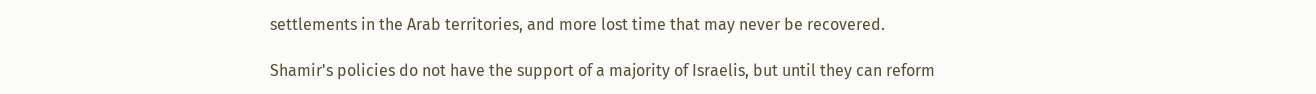settlements in the Arab territories, and more lost time that may never be recovered.

Shamir's policies do not have the support of a majority of Israelis, but until they can reform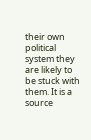their own political system they are likely to be stuck with them. It is a source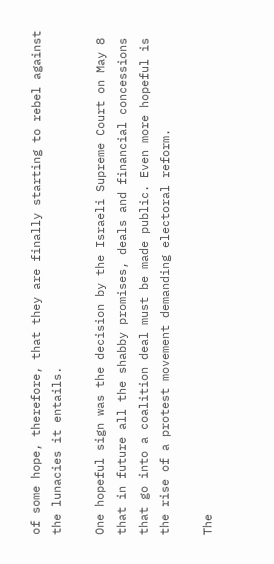of some hope, therefore, that they are finally starting to rebel against the lunacies it entails.

One hopeful sign was the decision by the Israeli Supreme Court on May 8 that in future all the shabby promises, deals and financial concessions that go into a coalition deal must be made public. Even more hopeful is the rise of a protest movement demanding electoral reform.

The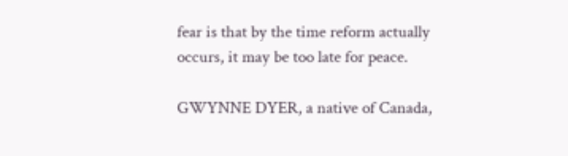fear is that by the time reform actually occurs, it may be too late for peace.

GWYNNE DYER, a native of Canada,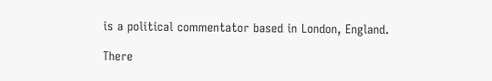is a political commentator based in London, England.

There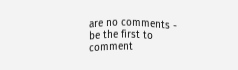are no comments - be the first to comment